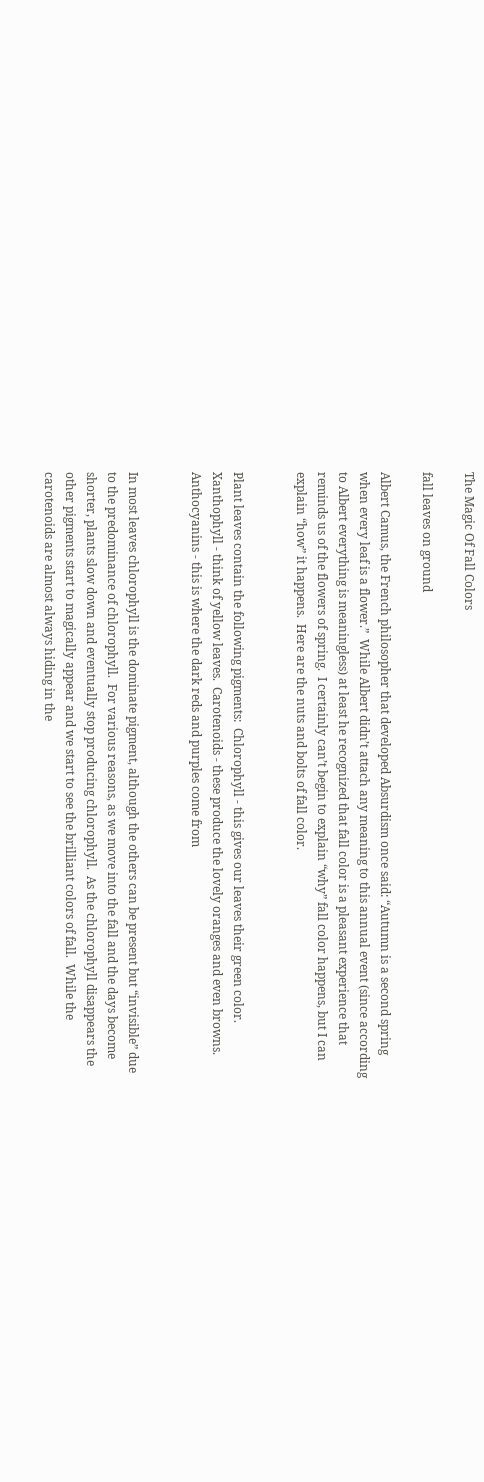The Magic Of Fall Colors

fall leaves on ground

Albert Camus, the French philosopher that developed Absurdism once said: “Autumn is a second spring when every leaf is a flower.”  While Albert didn’t attach any meaning to this annual event (since according to Albert everything is meaningless) at least he recognized that fall color is a pleasant experience that reminds us of the flowers of spring.  I certainly can’t begin to explain “why” fall color happens, but I can explain “how” it happens.  Here are the nuts and bolts of fall color.


Plant leaves contain the following pigments:  Chlorophyll - this gives our leaves their green color.  Xanthophyll - think of yellow leaves.  Carotenoids - these produce the lovely oranges and even browns.  Anthocyanins - this is where the dark reds and purples come from


In most leaves chlorophyll is the dominate pigment, although the others can be present but “invisible” due to the predominance of chlorophyll.  For various reasons, as we move into the fall and the days become shorter, plants slow down and eventually stop producing chlorophyll.  As the chlorophyll disappears the other pigments start to magically appear and we start to see the brilliant colors of fall.  While the carotenoids are almost always hiding in the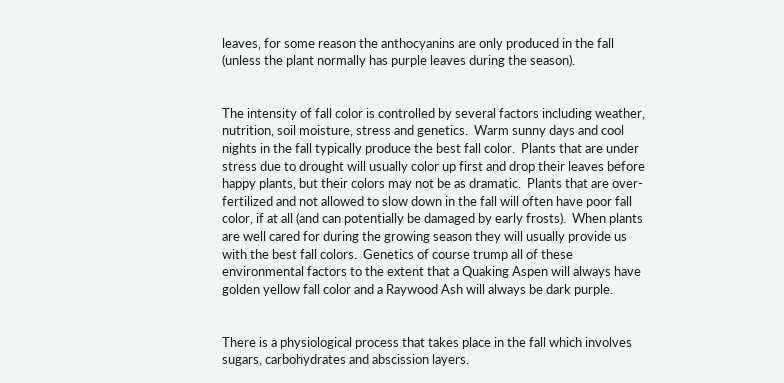leaves, for some reason the anthocyanins are only produced in the fall (unless the plant normally has purple leaves during the season).


The intensity of fall color is controlled by several factors including weather, nutrition, soil moisture, stress and genetics.  Warm sunny days and cool nights in the fall typically produce the best fall color.  Plants that are under stress due to drought will usually color up first and drop their leaves before happy plants, but their colors may not be as dramatic.  Plants that are over-fertilized and not allowed to slow down in the fall will often have poor fall color, if at all (and can potentially be damaged by early frosts).  When plants are well cared for during the growing season they will usually provide us with the best fall colors.  Genetics of course trump all of these environmental factors to the extent that a Quaking Aspen will always have golden yellow fall color and a Raywood Ash will always be dark purple.


There is a physiological process that takes place in the fall which involves sugars, carbohydrates and abscission layers.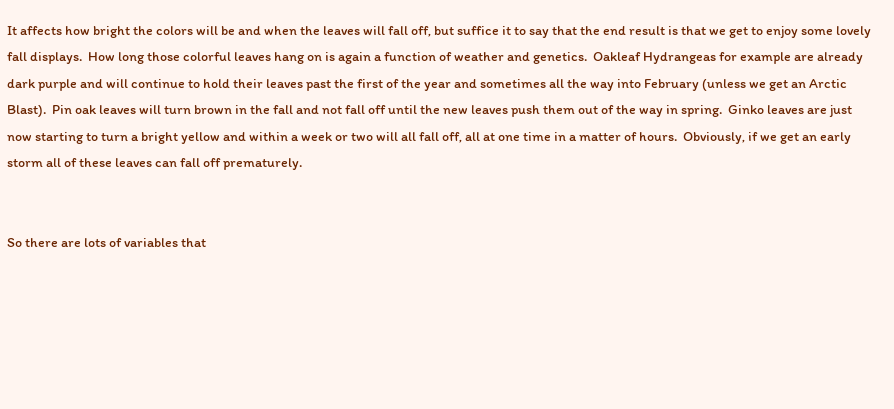It affects how bright the colors will be and when the leaves will fall off, but suffice it to say that the end result is that we get to enjoy some lovely fall displays.  How long those colorful leaves hang on is again a function of weather and genetics.  Oakleaf Hydrangeas for example are already dark purple and will continue to hold their leaves past the first of the year and sometimes all the way into February (unless we get an Arctic Blast).  Pin oak leaves will turn brown in the fall and not fall off until the new leaves push them out of the way in spring.  Ginko leaves are just now starting to turn a bright yellow and within a week or two will all fall off, all at one time in a matter of hours.  Obviously, if we get an early storm all of these leaves can fall off prematurely.


So there are lots of variables that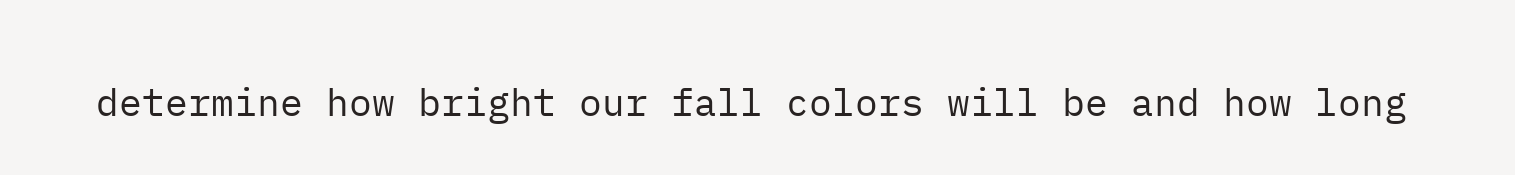determine how bright our fall colors will be and how long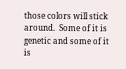those colors will stick around.  Some of it is genetic and some of it is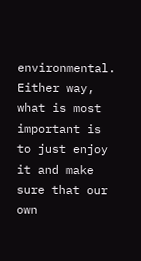environmental.  Either way, what is most important is to just enjoy it and make sure that our own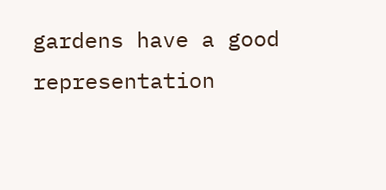gardens have a good representation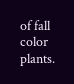of fall color plants.